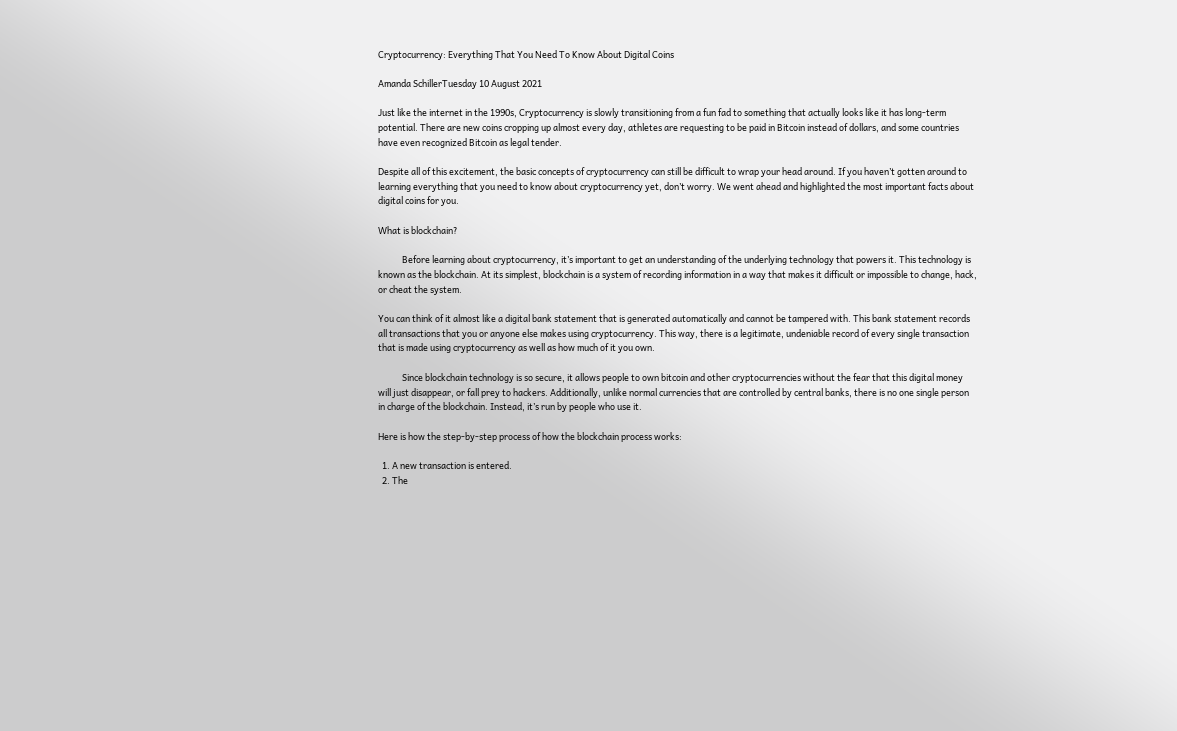Cryptocurrency: Everything That You Need To Know About Digital Coins

Amanda SchillerTuesday 10 August 2021

Just like the internet in the 1990s, Cryptocurrency is slowly transitioning from a fun fad to something that actually looks like it has long-term potential. There are new coins cropping up almost every day, athletes are requesting to be paid in Bitcoin instead of dollars, and some countries have even recognized Bitcoin as legal tender.

Despite all of this excitement, the basic concepts of cryptocurrency can still be difficult to wrap your head around. If you haven’t gotten around to learning everything that you need to know about cryptocurrency yet, don’t worry. We went ahead and highlighted the most important facts about digital coins for you.

What is blockchain?

            Before learning about cryptocurrency, it’s important to get an understanding of the underlying technology that powers it. This technology is known as the blockchain. At its simplest, blockchain is a system of recording information in a way that makes it difficult or impossible to change, hack, or cheat the system.

You can think of it almost like a digital bank statement that is generated automatically and cannot be tampered with. This bank statement records all transactions that you or anyone else makes using cryptocurrency. This way, there is a legitimate, undeniable record of every single transaction that is made using cryptocurrency as well as how much of it you own.

            Since blockchain technology is so secure, it allows people to own bitcoin and other cryptocurrencies without the fear that this digital money will just disappear, or fall prey to hackers. Additionally, unlike normal currencies that are controlled by central banks, there is no one single person in charge of the blockchain. Instead, it’s run by people who use it.

Here is how the step-by-step process of how the blockchain process works:

  1. A new transaction is entered.
  2. The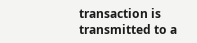transaction is transmitted to a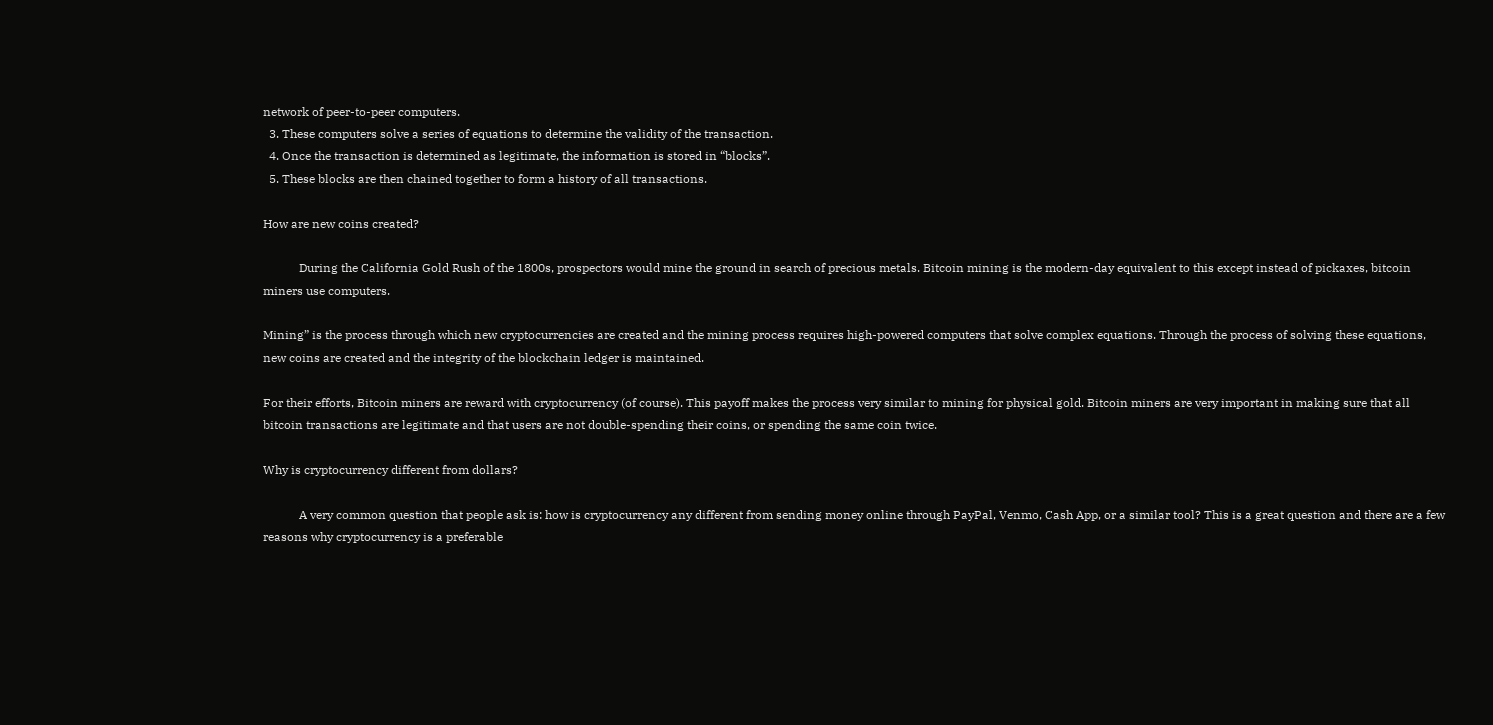network of peer-to-peer computers.
  3. These computers solve a series of equations to determine the validity of the transaction.
  4. Once the transaction is determined as legitimate, the information is stored in “blocks”.
  5. These blocks are then chained together to form a history of all transactions.

How are new coins created?

            During the California Gold Rush of the 1800s, prospectors would mine the ground in search of precious metals. Bitcoin mining is the modern-day equivalent to this except instead of pickaxes, bitcoin miners use computers.

Mining” is the process through which new cryptocurrencies are created and the mining process requires high-powered computers that solve complex equations. Through the process of solving these equations, new coins are created and the integrity of the blockchain ledger is maintained.

For their efforts, Bitcoin miners are reward with cryptocurrency (of course). This payoff makes the process very similar to mining for physical gold. Bitcoin miners are very important in making sure that all bitcoin transactions are legitimate and that users are not double-spending their coins, or spending the same coin twice.

Why is cryptocurrency different from dollars?

            A very common question that people ask is: how is cryptocurrency any different from sending money online through PayPal, Venmo, Cash App, or a similar tool? This is a great question and there are a few reasons why cryptocurrency is a preferable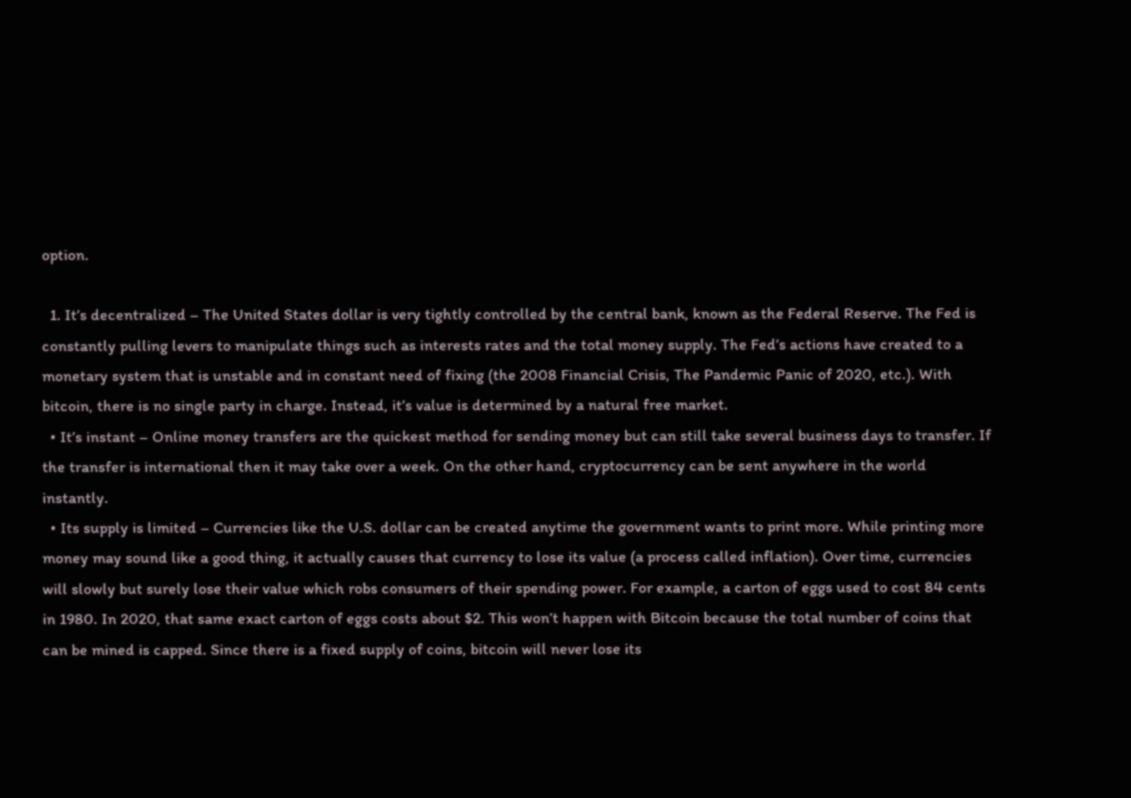option.

  1. It’s decentralized – The United States dollar is very tightly controlled by the central bank, known as the Federal Reserve. The Fed is constantly pulling levers to manipulate things such as interests rates and the total money supply. The Fed’s actions have created to a monetary system that is unstable and in constant need of fixing (the 2008 Financial Crisis, The Pandemic Panic of 2020, etc.). With bitcoin, there is no single party in charge. Instead, it’s value is determined by a natural free market.
  • It’s instant – Online money transfers are the quickest method for sending money but can still take several business days to transfer. If the transfer is international then it may take over a week. On the other hand, cryptocurrency can be sent anywhere in the world instantly.
  • Its supply is limited – Currencies like the U.S. dollar can be created anytime the government wants to print more. While printing more money may sound like a good thing, it actually causes that currency to lose its value (a process called inflation). Over time, currencies will slowly but surely lose their value which robs consumers of their spending power. For example, a carton of eggs used to cost 84 cents in 1980. In 2020, that same exact carton of eggs costs about $2. This won’t happen with Bitcoin because the total number of coins that can be mined is capped. Since there is a fixed supply of coins, bitcoin will never lose its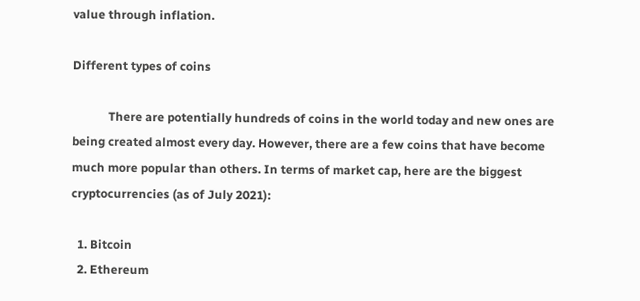value through inflation.

Different types of coins

            There are potentially hundreds of coins in the world today and new ones are being created almost every day. However, there are a few coins that have become much more popular than others. In terms of market cap, here are the biggest cryptocurrencies (as of July 2021):

  1. Bitcoin
  2. Ethereum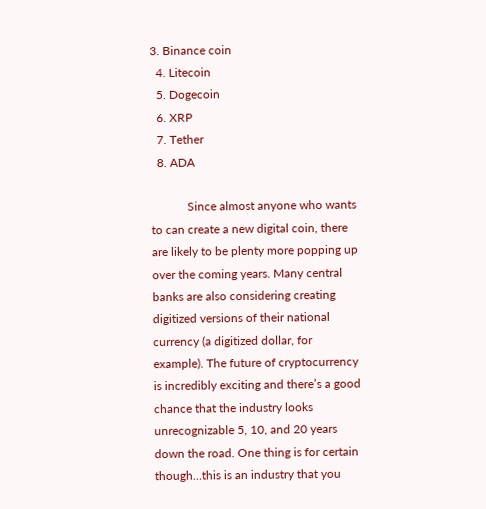3. Binance coin
  4. Litecoin
  5. Dogecoin
  6. XRP
  7. Tether
  8. ADA

            Since almost anyone who wants to can create a new digital coin, there are likely to be plenty more popping up over the coming years. Many central banks are also considering creating digitized versions of their national currency (a digitized dollar, for example). The future of cryptocurrency is incredibly exciting and there’s a good chance that the industry looks unrecognizable 5, 10, and 20 years down the road. One thing is for certain though…this is an industry that you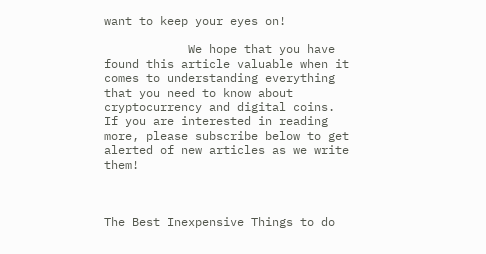want to keep your eyes on!

            We hope that you have found this article valuable when it comes to understanding everything that you need to know about cryptocurrency and digital coins. If you are interested in reading more, please subscribe below to get alerted of new articles as we write them!



The Best Inexpensive Things to do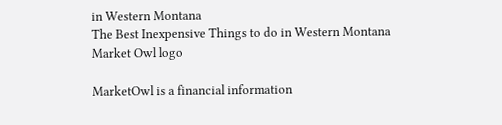in Western Montana
The Best Inexpensive Things to do in Western Montana
Market Owl logo

MarketOwl is a financial information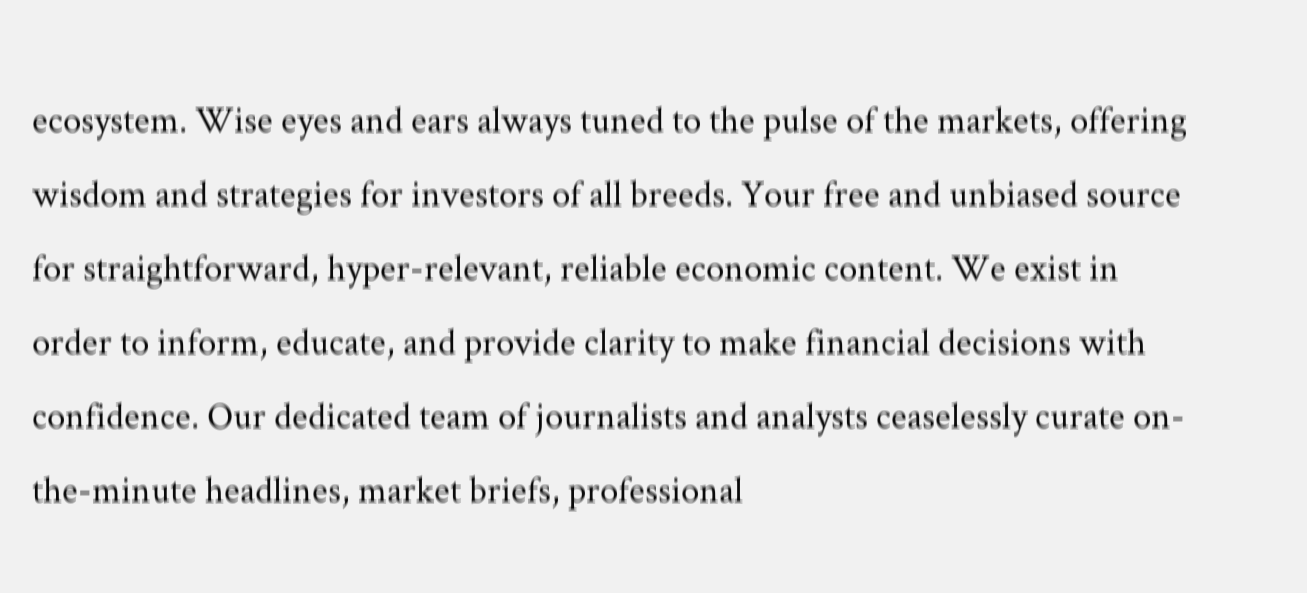ecosystem. Wise eyes and ears always tuned to the pulse of the markets, offering wisdom and strategies for investors of all breeds. Your free and unbiased source for straightforward, hyper-relevant, reliable economic content. We exist in order to inform, educate, and provide clarity to make financial decisions with confidence. Our dedicated team of journalists and analysts ceaselessly curate on-the-minute headlines, market briefs, professional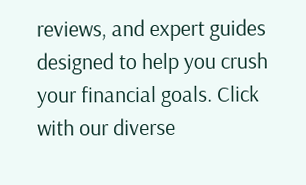reviews, and expert guides designed to help you crush your financial goals. Click with our diverse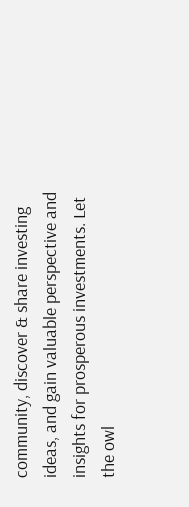community, discover & share investing ideas, and gain valuable perspective and insights for prosperous investments. Let the owl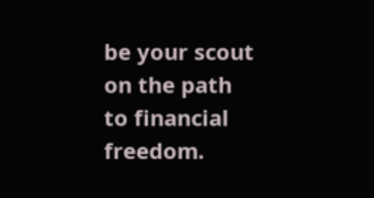be your scout on the path to financial freedom.